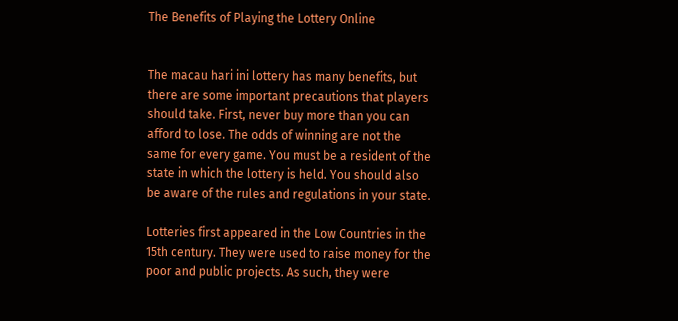The Benefits of Playing the Lottery Online


The macau hari ini lottery has many benefits, but there are some important precautions that players should take. First, never buy more than you can afford to lose. The odds of winning are not the same for every game. You must be a resident of the state in which the lottery is held. You should also be aware of the rules and regulations in your state.

Lotteries first appeared in the Low Countries in the 15th century. They were used to raise money for the poor and public projects. As such, they were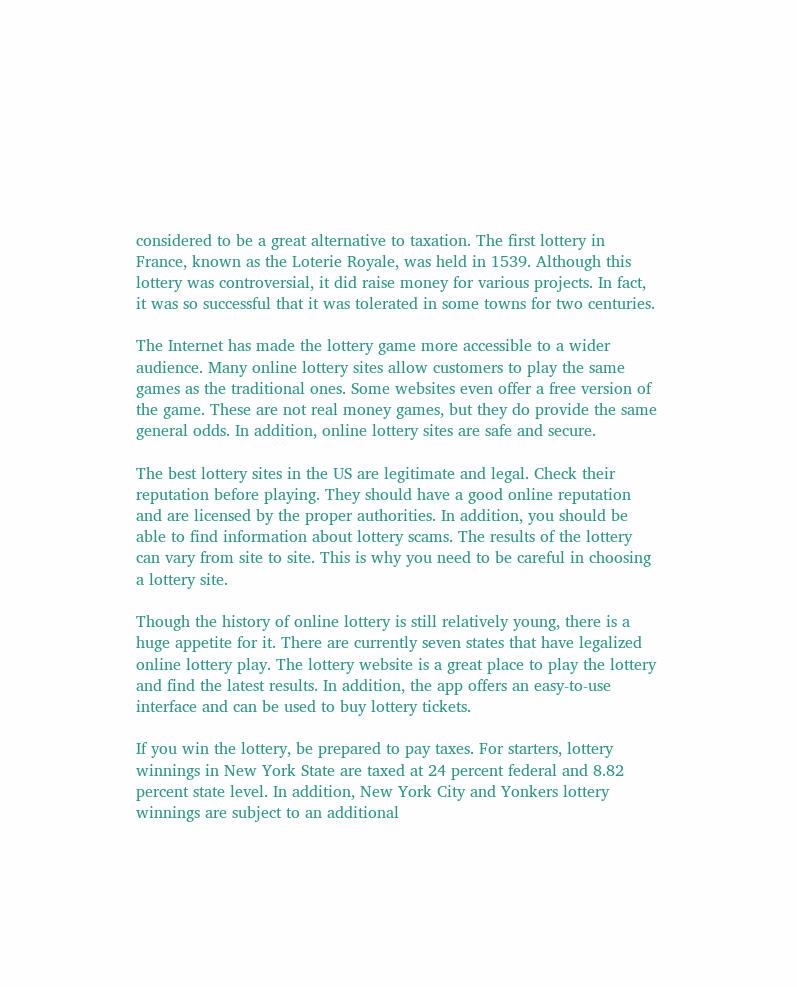considered to be a great alternative to taxation. The first lottery in France, known as the Loterie Royale, was held in 1539. Although this lottery was controversial, it did raise money for various projects. In fact, it was so successful that it was tolerated in some towns for two centuries.

The Internet has made the lottery game more accessible to a wider audience. Many online lottery sites allow customers to play the same games as the traditional ones. Some websites even offer a free version of the game. These are not real money games, but they do provide the same general odds. In addition, online lottery sites are safe and secure.

The best lottery sites in the US are legitimate and legal. Check their reputation before playing. They should have a good online reputation and are licensed by the proper authorities. In addition, you should be able to find information about lottery scams. The results of the lottery can vary from site to site. This is why you need to be careful in choosing a lottery site.

Though the history of online lottery is still relatively young, there is a huge appetite for it. There are currently seven states that have legalized online lottery play. The lottery website is a great place to play the lottery and find the latest results. In addition, the app offers an easy-to-use interface and can be used to buy lottery tickets.

If you win the lottery, be prepared to pay taxes. For starters, lottery winnings in New York State are taxed at 24 percent federal and 8.82 percent state level. In addition, New York City and Yonkers lottery winnings are subject to an additional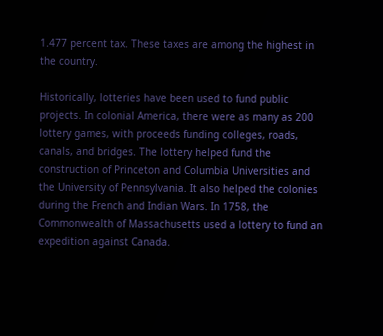1.477 percent tax. These taxes are among the highest in the country.

Historically, lotteries have been used to fund public projects. In colonial America, there were as many as 200 lottery games, with proceeds funding colleges, roads, canals, and bridges. The lottery helped fund the construction of Princeton and Columbia Universities and the University of Pennsylvania. It also helped the colonies during the French and Indian Wars. In 1758, the Commonwealth of Massachusetts used a lottery to fund an expedition against Canada.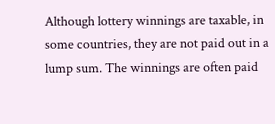Although lottery winnings are taxable, in some countries, they are not paid out in a lump sum. The winnings are often paid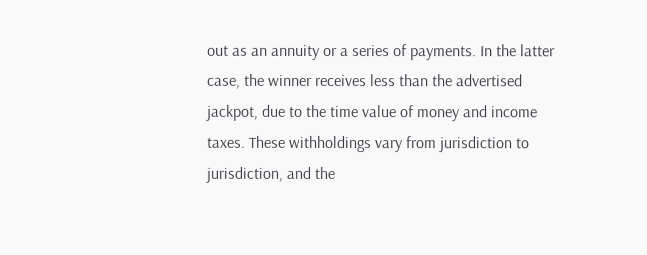out as an annuity or a series of payments. In the latter case, the winner receives less than the advertised jackpot, due to the time value of money and income taxes. These withholdings vary from jurisdiction to jurisdiction, and the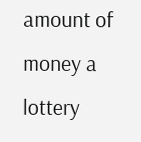amount of money a lottery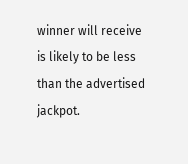winner will receive is likely to be less than the advertised jackpot.